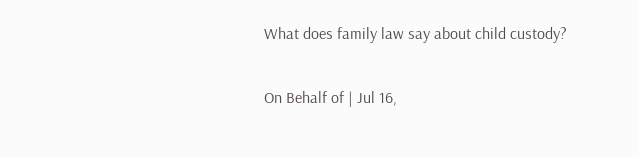What does family law say about child custody?

On Behalf of | Jul 16,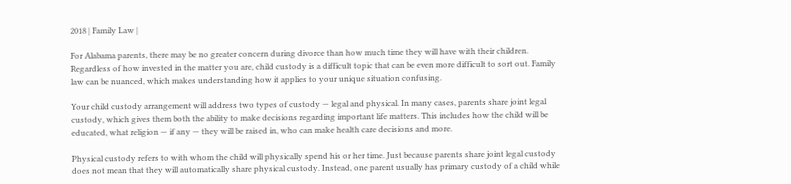2018 | Family Law |

For Alabama parents, there may be no greater concern during divorce than how much time they will have with their children. Regardless of how invested in the matter you are, child custody is a difficult topic that can be even more difficult to sort out. Family law can be nuanced, which makes understanding how it applies to your unique situation confusing.

Your child custody arrangement will address two types of custody — legal and physical. In many cases, parents share joint legal custody, which gives them both the ability to make decisions regarding important life matters. This includes how the child will be educated, what religion — if any — they will be raised in, who can make health care decisions and more.

Physical custody refers to with whom the child will physically spend his or her time. Just because parents share joint legal custody does not mean that they will automatically share physical custody. Instead, one parent usually has primary custody of a child while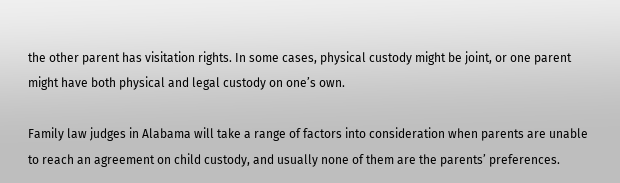the other parent has visitation rights. In some cases, physical custody might be joint, or one parent might have both physical and legal custody on one’s own.

Family law judges in Alabama will take a range of factors into consideration when parents are unable to reach an agreement on child custody, and usually none of them are the parents’ preferences.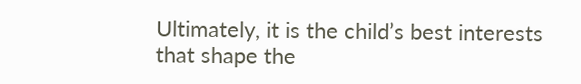Ultimately, it is the child’s best interests that shape the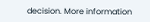decision. More information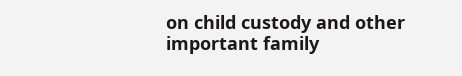on child custody and other important family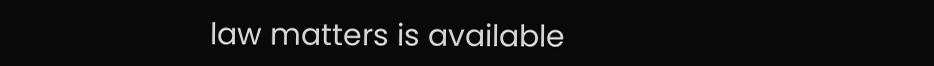law matters is available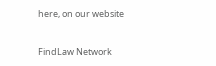here, on our website


FindLaw Network